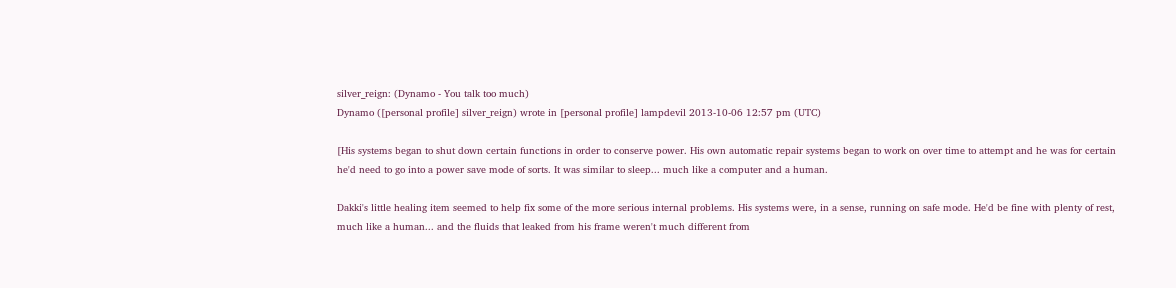silver_reign: (Dynamo - You talk too much)
Dynamo ([personal profile] silver_reign) wrote in [personal profile] lampdevil 2013-10-06 12:57 pm (UTC)

[His systems began to shut down certain functions in order to conserve power. His own automatic repair systems began to work on over time to attempt and he was for certain he'd need to go into a power save mode of sorts. It was similar to sleep... much like a computer and a human.

Dakki's little healing item seemed to help fix some of the more serious internal problems. His systems were, in a sense, running on safe mode. He'd be fine with plenty of rest, much like a human... and the fluids that leaked from his frame weren't much different from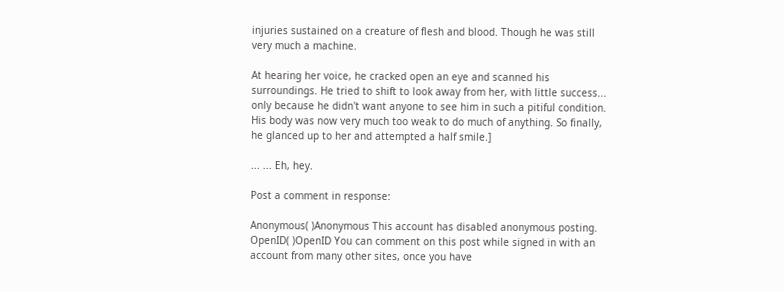injuries sustained on a creature of flesh and blood. Though he was still very much a machine.

At hearing her voice, he cracked open an eye and scanned his surroundings. He tried to shift to look away from her, with little success... only because he didn't want anyone to see him in such a pitiful condition. His body was now very much too weak to do much of anything. So finally, he glanced up to her and attempted a half smile.]

... ... Eh, hey.

Post a comment in response:

Anonymous( )Anonymous This account has disabled anonymous posting.
OpenID( )OpenID You can comment on this post while signed in with an account from many other sites, once you have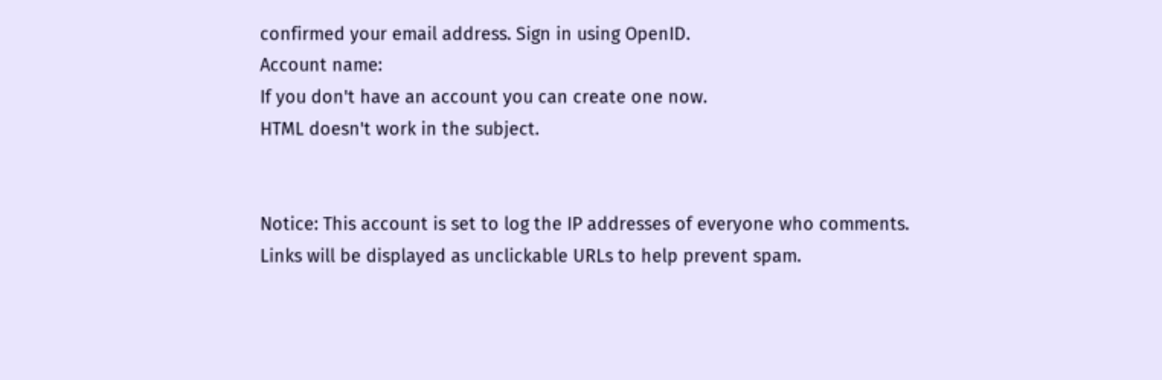confirmed your email address. Sign in using OpenID.
Account name:
If you don't have an account you can create one now.
HTML doesn't work in the subject.


Notice: This account is set to log the IP addresses of everyone who comments.
Links will be displayed as unclickable URLs to help prevent spam.